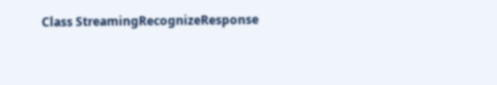Class StreamingRecognizeResponse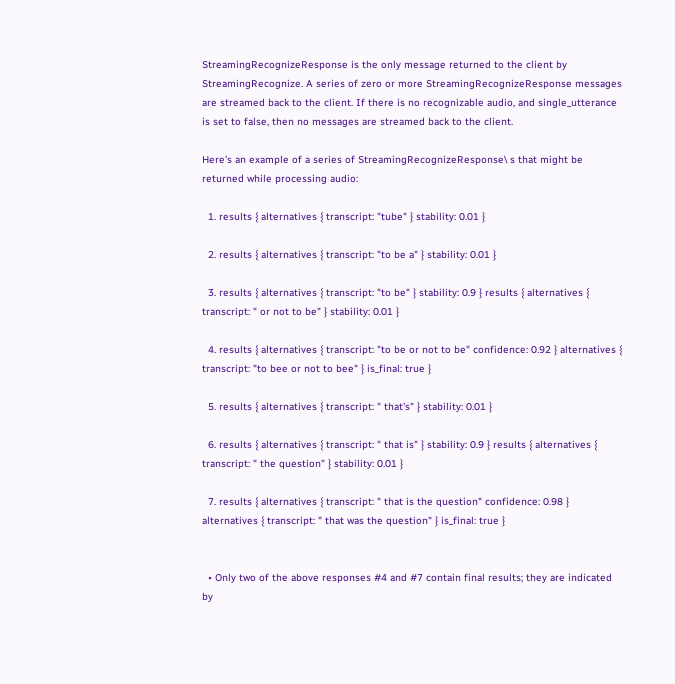StreamingRecognizeResponse is the only message returned to the client by StreamingRecognize. A series of zero or more StreamingRecognizeResponse messages are streamed back to the client. If there is no recognizable audio, and single_utterance is set to false, then no messages are streamed back to the client.

Here's an example of a series of StreamingRecognizeResponse\ s that might be returned while processing audio:

  1. results { alternatives { transcript: "tube" } stability: 0.01 }

  2. results { alternatives { transcript: "to be a" } stability: 0.01 }

  3. results { alternatives { transcript: "to be" } stability: 0.9 } results { alternatives { transcript: " or not to be" } stability: 0.01 }

  4. results { alternatives { transcript: "to be or not to be" confidence: 0.92 } alternatives { transcript: "to bee or not to bee" } is_final: true }

  5. results { alternatives { transcript: " that's" } stability: 0.01 }

  6. results { alternatives { transcript: " that is" } stability: 0.9 } results { alternatives { transcript: " the question" } stability: 0.01 }

  7. results { alternatives { transcript: " that is the question" confidence: 0.98 } alternatives { transcript: " that was the question" } is_final: true }


  • Only two of the above responses #4 and #7 contain final results; they are indicated by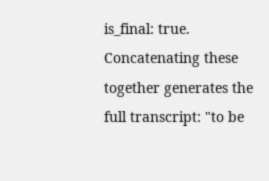is_final: true. Concatenating these together generates the full transcript: "to be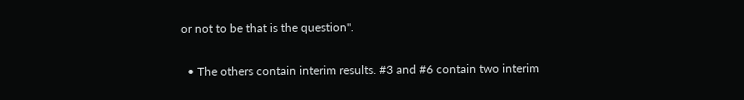or not to be that is the question".

  • The others contain interim results. #3 and #6 contain two interim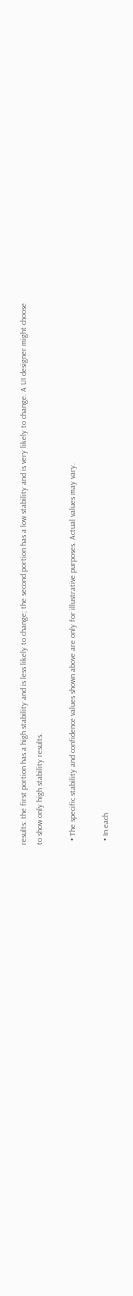results: the first portion has a high stability and is less likely to change; the second portion has a low stability and is very likely to change. A UI designer might choose to show only high stability results.

  • The specific stability and confidence values shown above are only for illustrative purposes. Actual values may vary.

  • In each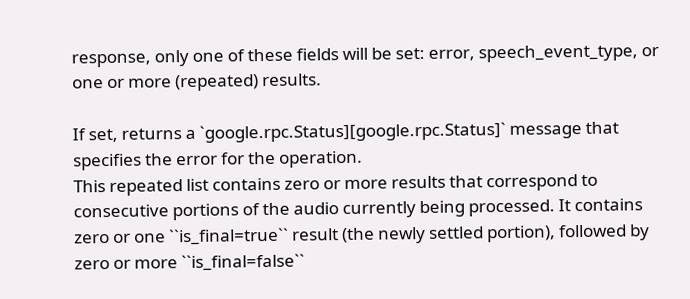response, only one of these fields will be set: error, speech_event_type, or one or more (repeated) results.

If set, returns a `google.rpc.Status][google.rpc.Status]` message that specifies the error for the operation.
This repeated list contains zero or more results that correspond to consecutive portions of the audio currently being processed. It contains zero or one ``is_final=true`` result (the newly settled portion), followed by zero or more ``is_final=false``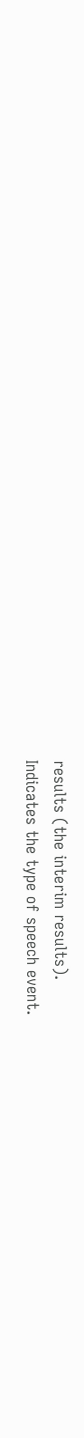results (the interim results).
Indicates the type of speech event.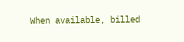When available, billed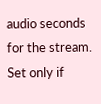audio seconds for the stream. Set only if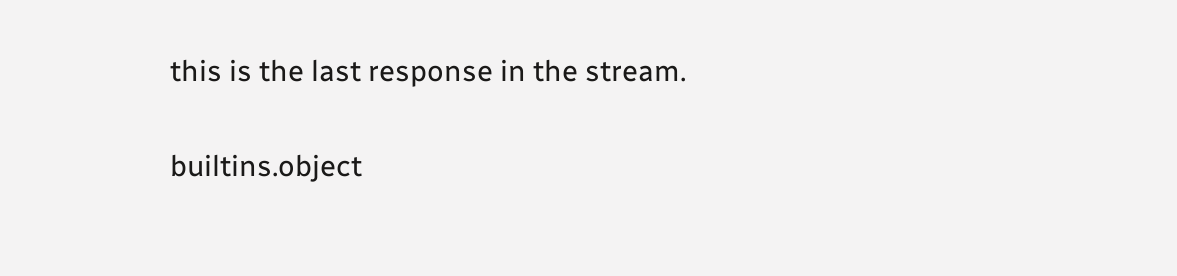this is the last response in the stream.


builtins.object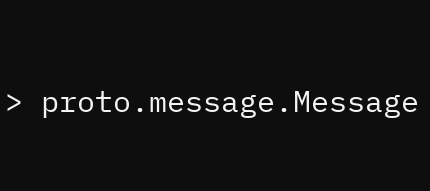> proto.message.Message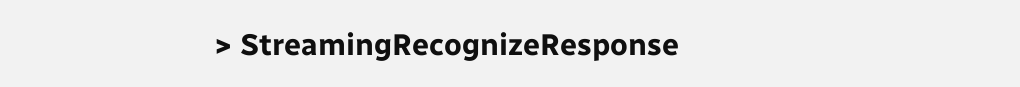> StreamingRecognizeResponse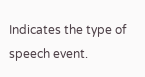Indicates the type of speech event.